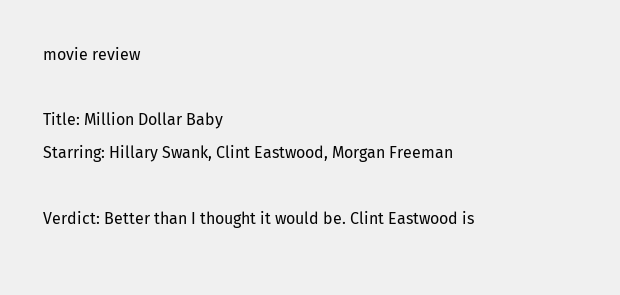movie review

Title: Million Dollar Baby
Starring: Hillary Swank, Clint Eastwood, Morgan Freeman

Verdict: Better than I thought it would be. Clint Eastwood is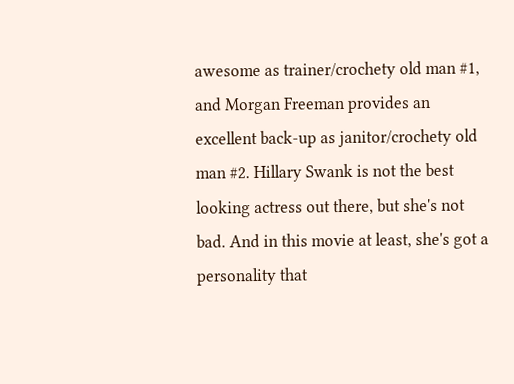awesome as trainer/crochety old man #1, and Morgan Freeman provides an excellent back-up as janitor/crochety old man #2. Hillary Swank is not the best looking actress out there, but she's not bad. And in this movie at least, she's got a personality that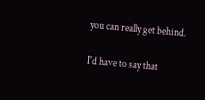you can really get behind.

I'd have to say that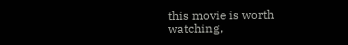this movie is worth watching,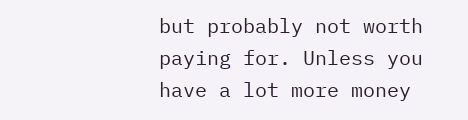but probably not worth paying for. Unless you have a lot more money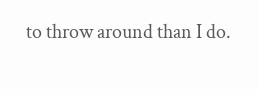to throw around than I do.